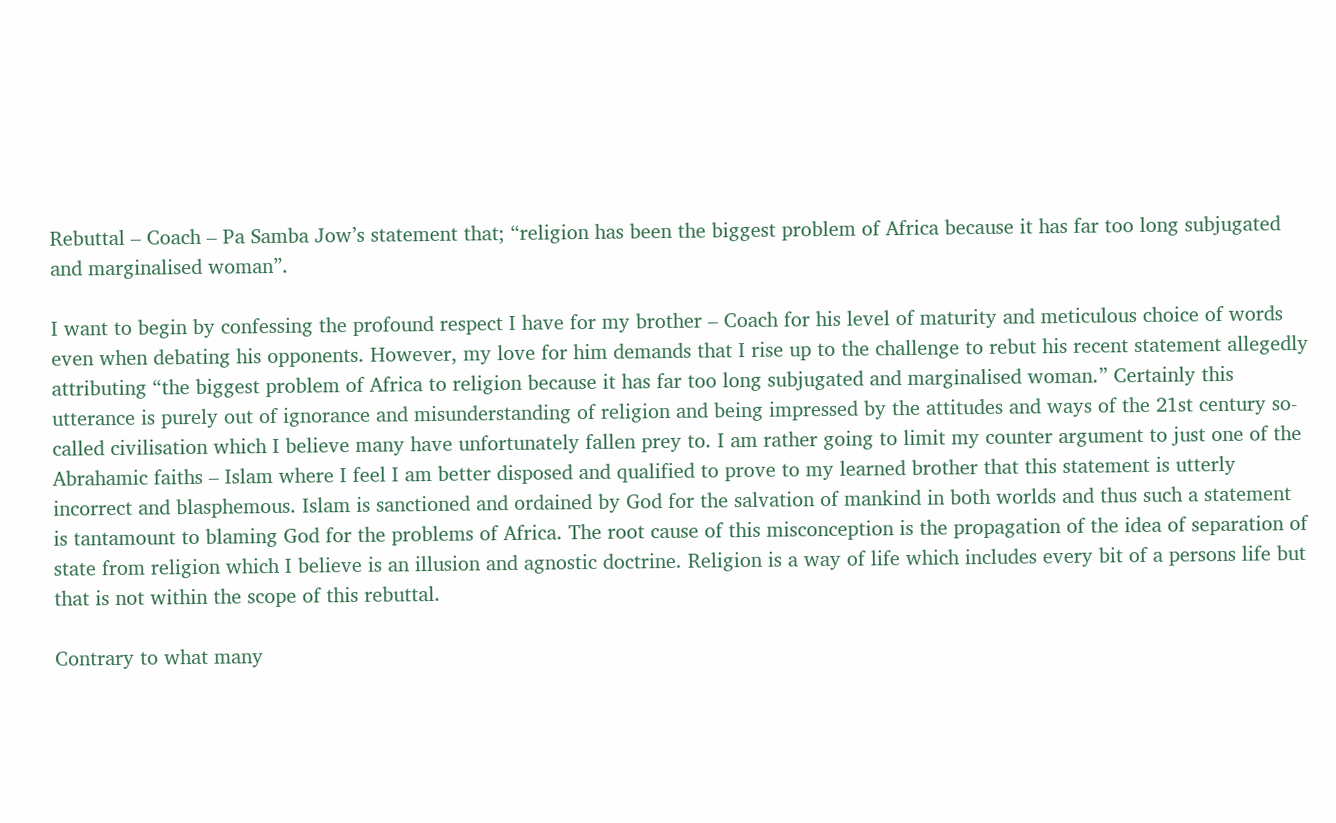Rebuttal – Coach – Pa Samba Jow’s statement that; “religion has been the biggest problem of Africa because it has far too long subjugated and marginalised woman”.

I want to begin by confessing the profound respect I have for my brother – Coach for his level of maturity and meticulous choice of words even when debating his opponents. However, my love for him demands that I rise up to the challenge to rebut his recent statement allegedly attributing “the biggest problem of Africa to religion because it has far too long subjugated and marginalised woman.” Certainly this utterance is purely out of ignorance and misunderstanding of religion and being impressed by the attitudes and ways of the 21st century so-called civilisation which I believe many have unfortunately fallen prey to. I am rather going to limit my counter argument to just one of the Abrahamic faiths – Islam where I feel I am better disposed and qualified to prove to my learned brother that this statement is utterly incorrect and blasphemous. Islam is sanctioned and ordained by God for the salvation of mankind in both worlds and thus such a statement is tantamount to blaming God for the problems of Africa. The root cause of this misconception is the propagation of the idea of separation of state from religion which I believe is an illusion and agnostic doctrine. Religion is a way of life which includes every bit of a persons life but that is not within the scope of this rebuttal.

Contrary to what many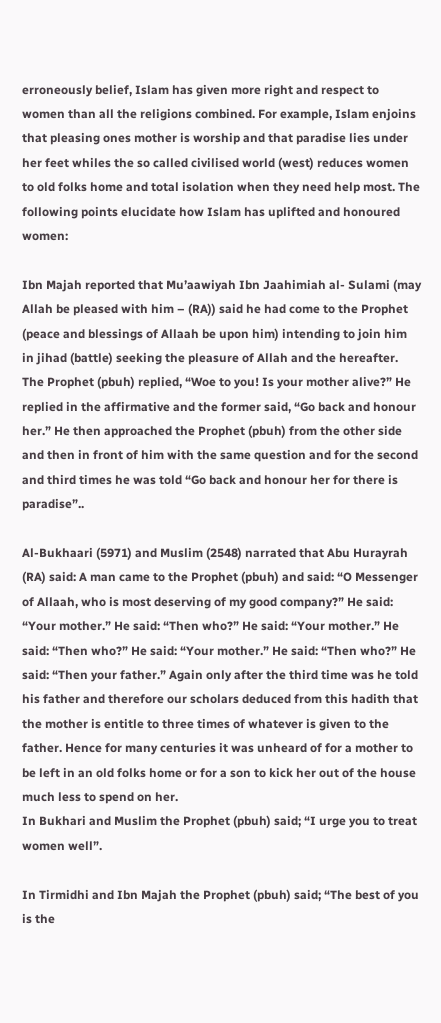erroneously belief, Islam has given more right and respect to women than all the religions combined. For example, Islam enjoins that pleasing ones mother is worship and that paradise lies under her feet whiles the so called civilised world (west) reduces women to old folks home and total isolation when they need help most. The following points elucidate how Islam has uplifted and honoured women:

Ibn Majah reported that Mu’aawiyah Ibn Jaahimiah al- Sulami (may Allah be pleased with him – (RA)) said he had come to the Prophet (peace and blessings of Allaah be upon him) intending to join him in jihad (battle) seeking the pleasure of Allah and the hereafter. The Prophet (pbuh) replied, “Woe to you! Is your mother alive?” He replied in the affirmative and the former said, “Go back and honour her.” He then approached the Prophet (pbuh) from the other side and then in front of him with the same question and for the second and third times he was told “Go back and honour her for there is paradise”..

Al-Bukhaari (5971) and Muslim (2548) narrated that Abu Hurayrah (RA) said: A man came to the Prophet (pbuh) and said: “O Messenger of Allaah, who is most deserving of my good company?” He said: “Your mother.” He said: “Then who?” He said: “Your mother.” He said: “Then who?” He said: “Your mother.” He said: “Then who?” He said: “Then your father.” Again only after the third time was he told his father and therefore our scholars deduced from this hadith that the mother is entitle to three times of whatever is given to the father. Hence for many centuries it was unheard of for a mother to be left in an old folks home or for a son to kick her out of the house much less to spend on her.
In Bukhari and Muslim the Prophet (pbuh) said; “I urge you to treat women well”.

In Tirmidhi and Ibn Majah the Prophet (pbuh) said; “The best of you is the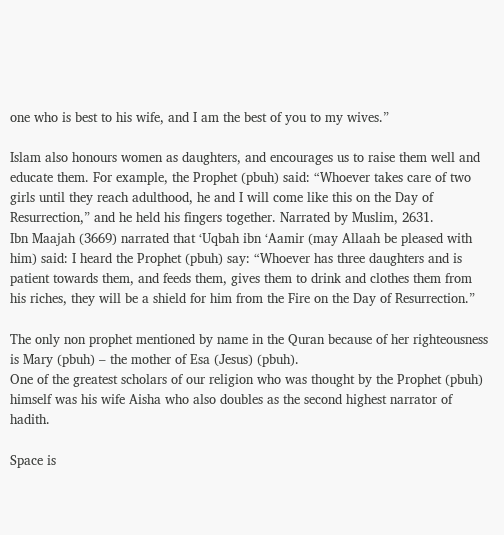one who is best to his wife, and I am the best of you to my wives.”

Islam also honours women as daughters, and encourages us to raise them well and educate them. For example, the Prophet (pbuh) said: “Whoever takes care of two girls until they reach adulthood, he and I will come like this on the Day of Resurrection,” and he held his fingers together. Narrated by Muslim, 2631.
Ibn Maajah (3669) narrated that ‘Uqbah ibn ‘Aamir (may Allaah be pleased with him) said: I heard the Prophet (pbuh) say: “Whoever has three daughters and is patient towards them, and feeds them, gives them to drink and clothes them from his riches, they will be a shield for him from the Fire on the Day of Resurrection.”

The only non prophet mentioned by name in the Quran because of her righteousness is Mary (pbuh) – the mother of Esa (Jesus) (pbuh).
One of the greatest scholars of our religion who was thought by the Prophet (pbuh) himself was his wife Aisha who also doubles as the second highest narrator of hadith.

Space is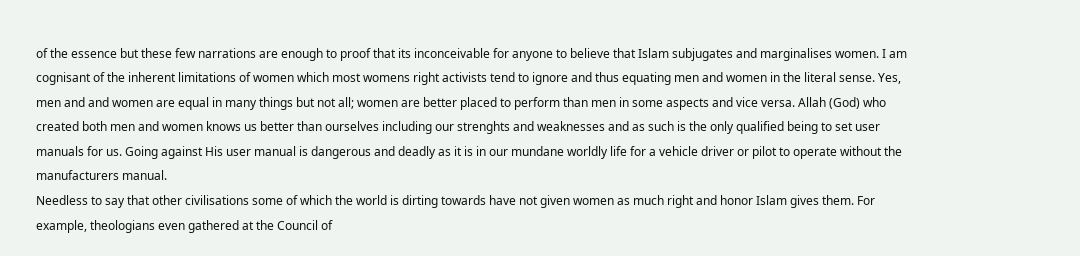of the essence but these few narrations are enough to proof that its inconceivable for anyone to believe that Islam subjugates and marginalises women. I am cognisant of the inherent limitations of women which most womens right activists tend to ignore and thus equating men and women in the literal sense. Yes, men and and women are equal in many things but not all; women are better placed to perform than men in some aspects and vice versa. Allah (God) who created both men and women knows us better than ourselves including our strenghts and weaknesses and as such is the only qualified being to set user manuals for us. Going against His user manual is dangerous and deadly as it is in our mundane worldly life for a vehicle driver or pilot to operate without the manufacturers manual.
Needless to say that other civilisations some of which the world is dirting towards have not given women as much right and honor Islam gives them. For example, theologians even gathered at the Council of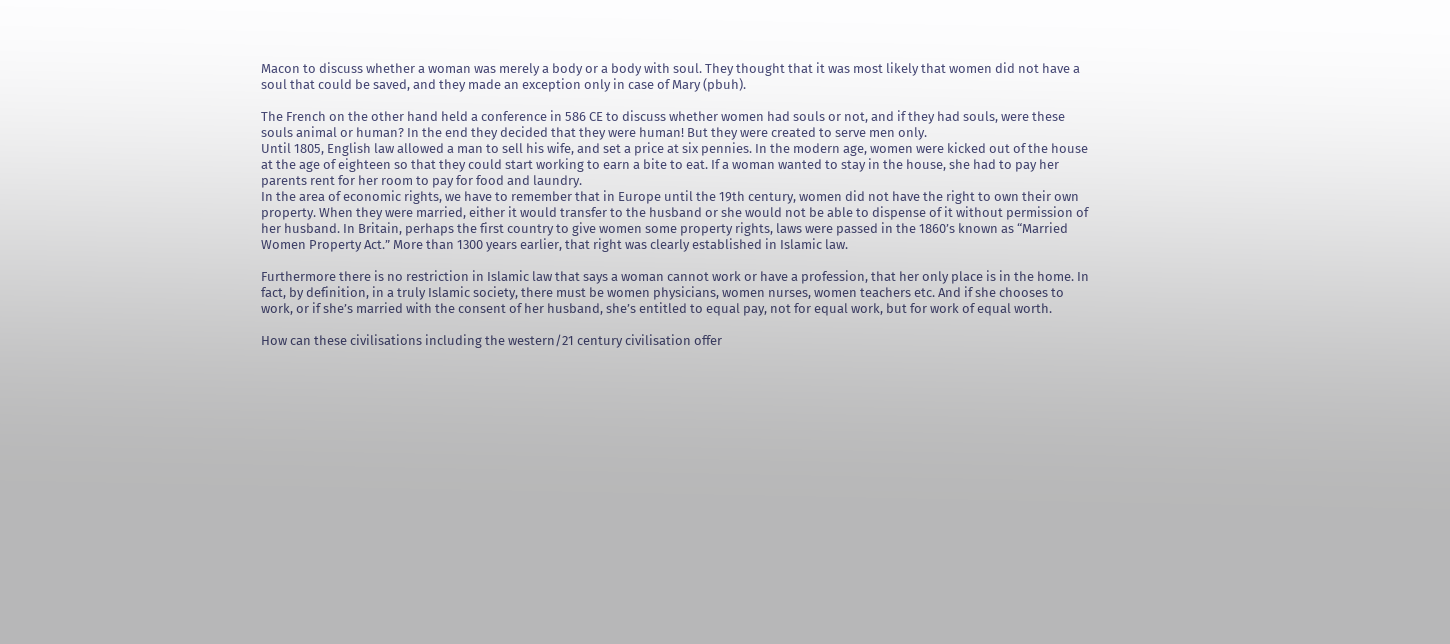Macon to discuss whether a woman was merely a body or a body with soul. They thought that it was most likely that women did not have a soul that could be saved, and they made an exception only in case of Mary (pbuh).

The French on the other hand held a conference in 586 CE to discuss whether women had souls or not, and if they had souls, were these souls animal or human? In the end they decided that they were human! But they were created to serve men only.
Until 1805, English law allowed a man to sell his wife, and set a price at six pennies. In the modern age, women were kicked out of the house at the age of eighteen so that they could start working to earn a bite to eat. If a woman wanted to stay in the house, she had to pay her parents rent for her room to pay for food and laundry.
In the area of economic rights, we have to remember that in Europe until the 19th century, women did not have the right to own their own property. When they were married, either it would transfer to the husband or she would not be able to dispense of it without permission of her husband. In Britain, perhaps the first country to give women some property rights, laws were passed in the 1860’s known as “Married Women Property Act.” More than 1300 years earlier, that right was clearly established in Islamic law.

Furthermore there is no restriction in Islamic law that says a woman cannot work or have a profession, that her only place is in the home. In fact, by definition, in a truly Islamic society, there must be women physicians, women nurses, women teachers etc. And if she chooses to work, or if she’s married with the consent of her husband, she’s entitled to equal pay, not for equal work, but for work of equal worth.

How can these civilisations including the western/21 century civilisation offer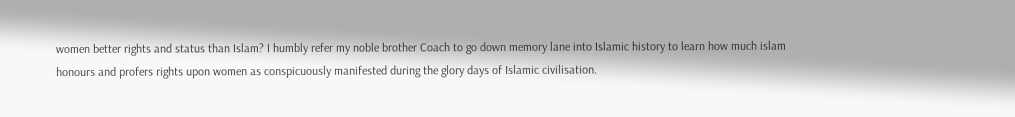women better rights and status than Islam? I humbly refer my noble brother Coach to go down memory lane into Islamic history to learn how much islam honours and profers rights upon women as conspicuously manifested during the glory days of Islamic civilisation.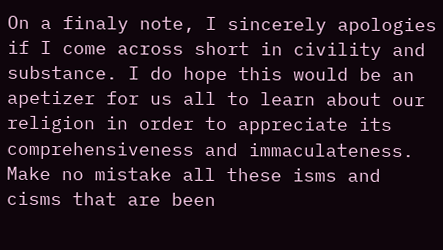On a finaly note, I sincerely apologies if I come across short in civility and substance. I do hope this would be an apetizer for us all to learn about our religion in order to appreciate its comprehensiveness and immaculateness. Make no mistake all these isms and cisms that are been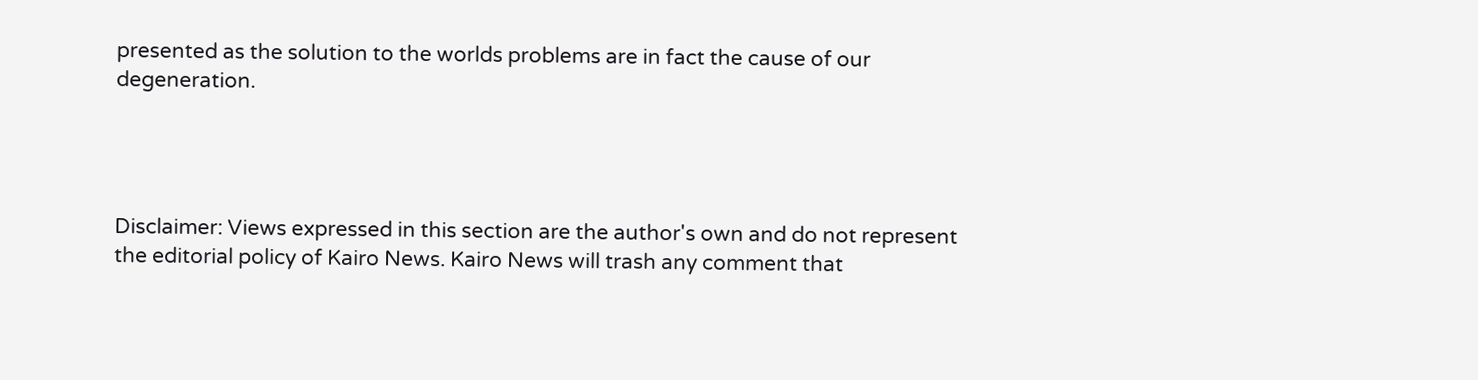presented as the solution to the worlds problems are in fact the cause of our degeneration.




Disclaimer: Views expressed in this section are the author's own and do not represent the editorial policy of Kairo News. Kairo News will trash any comment that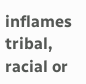inflames tribal, racial or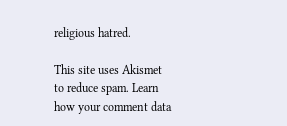religious hatred.

This site uses Akismet to reduce spam. Learn how your comment data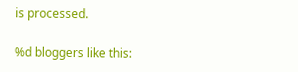is processed.

%d bloggers like this: